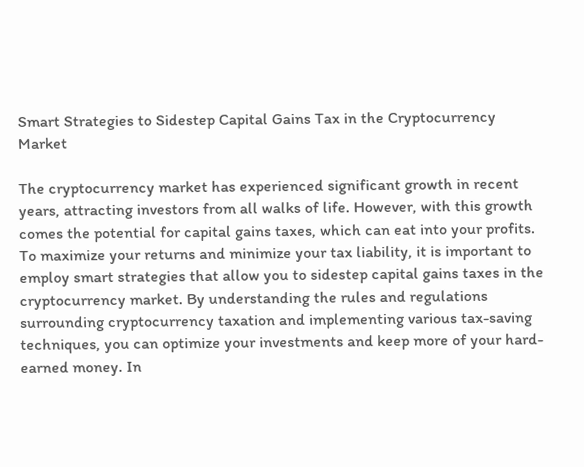Smart Strategies to Sidestep Capital Gains Tax in the Cryptocurrency Market

The cryptocurrency market has experienced significant growth in recent years, attracting investors from all walks of life. However, with this growth comes the potential for capital gains taxes, which can eat into your profits. To maximize your returns and minimize your tax liability, it is important to employ smart strategies that allow you to sidestep capital gains taxes in the cryptocurrency market. By understanding the rules and regulations surrounding cryptocurrency taxation and implementing various tax-saving techniques, you can optimize your investments and keep more of your hard-earned money. In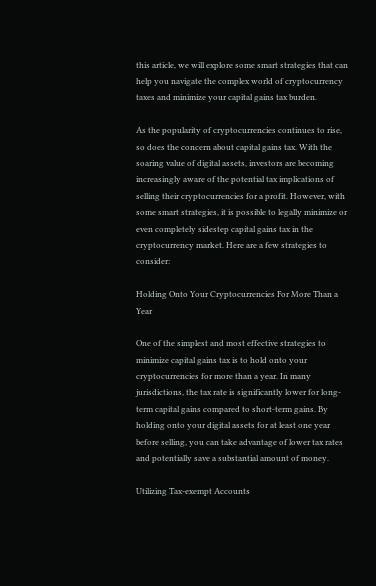this article, we will explore some smart strategies that can help you navigate the complex world of cryptocurrency taxes and minimize your capital gains tax burden.

As the popularity of cryptocurrencies continues to rise, so does the concern about capital gains tax. With the soaring value of digital assets, investors are becoming increasingly aware of the potential tax implications of selling their cryptocurrencies for a profit. However, with some smart strategies, it is possible to legally minimize or even completely sidestep capital gains tax in the cryptocurrency market. Here are a few strategies to consider:

Holding Onto Your Cryptocurrencies For More Than a Year

One of the simplest and most effective strategies to minimize capital gains tax is to hold onto your cryptocurrencies for more than a year. In many jurisdictions, the tax rate is significantly lower for long-term capital gains compared to short-term gains. By holding onto your digital assets for at least one year before selling, you can take advantage of lower tax rates and potentially save a substantial amount of money.

Utilizing Tax-exempt Accounts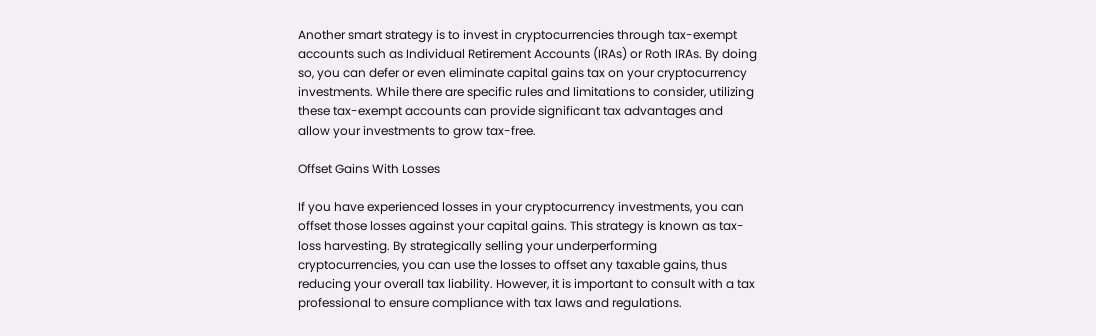Another smart strategy is to invest in cryptocurrencies through tax-exempt accounts such as Individual Retirement Accounts (IRAs) or Roth IRAs. By doing so, you can defer or even eliminate capital gains tax on your cryptocurrency investments. While there are specific rules and limitations to consider, utilizing these tax-exempt accounts can provide significant tax advantages and allow your investments to grow tax-free.

Offset Gains With Losses

If you have experienced losses in your cryptocurrency investments, you can offset those losses against your capital gains. This strategy is known as tax-loss harvesting. By strategically selling your underperforming cryptocurrencies, you can use the losses to offset any taxable gains, thus reducing your overall tax liability. However, it is important to consult with a tax professional to ensure compliance with tax laws and regulations.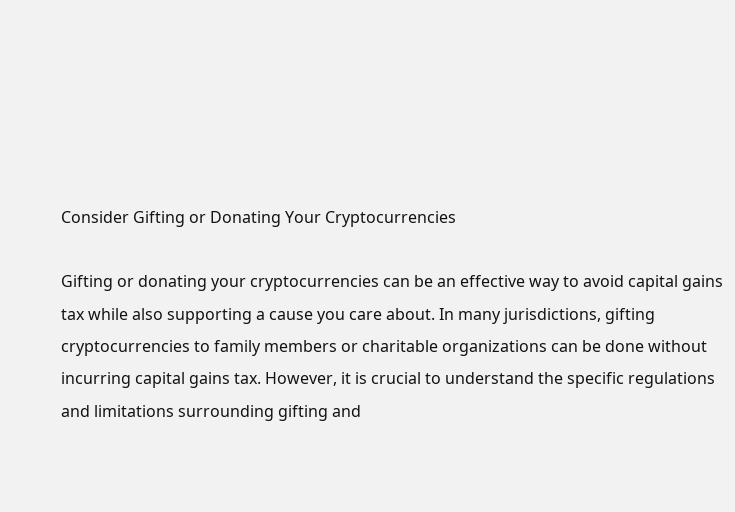Consider Gifting or Donating Your Cryptocurrencies

Gifting or donating your cryptocurrencies can be an effective way to avoid capital gains tax while also supporting a cause you care about. In many jurisdictions, gifting cryptocurrencies to family members or charitable organizations can be done without incurring capital gains tax. However, it is crucial to understand the specific regulations and limitations surrounding gifting and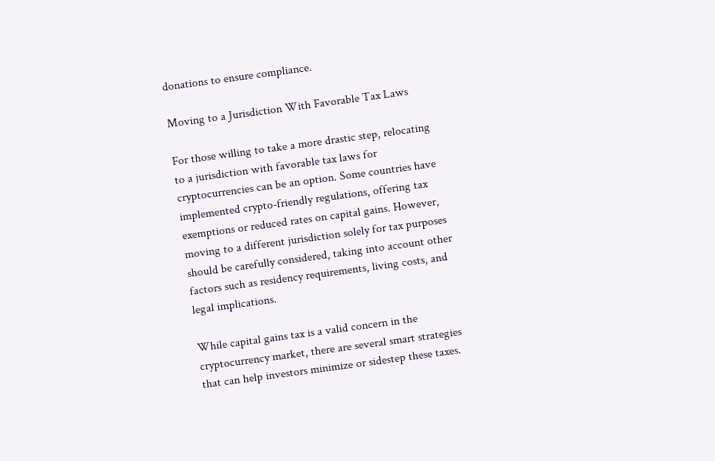donations to ensure compliance.

Moving to a Jurisdiction With Favorable Tax Laws

For those willing to take a more drastic step, relocating to a jurisdiction with favorable tax laws for cryptocurrencies can be an option. Some countries have implemented crypto-friendly regulations, offering tax exemptions or reduced rates on capital gains. However, moving to a different jurisdiction solely for tax purposes should be carefully considered, taking into account other factors such as residency requirements, living costs, and legal implications.

While capital gains tax is a valid concern in the cryptocurrency market, there are several smart strategies that can help investors minimize or sidestep these taxes.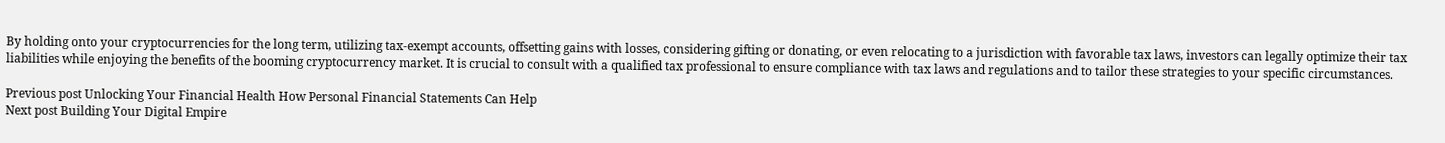By holding onto your cryptocurrencies for the long term, utilizing tax-exempt accounts, offsetting gains with losses, considering gifting or donating, or even relocating to a jurisdiction with favorable tax laws, investors can legally optimize their tax liabilities while enjoying the benefits of the booming cryptocurrency market. It is crucial to consult with a qualified tax professional to ensure compliance with tax laws and regulations and to tailor these strategies to your specific circumstances.

Previous post Unlocking Your Financial Health How Personal Financial Statements Can Help
Next post Building Your Digital Empire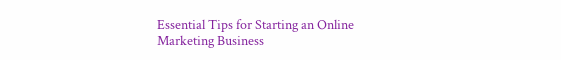Essential Tips for Starting an Online Marketing Business